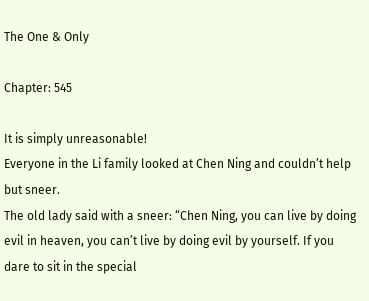The One & Only

Chapter: 545

It is simply unreasonable!
Everyone in the Li family looked at Chen Ning and couldn’t help but sneer.
The old lady said with a sneer: “Chen Ning, you can live by doing evil in heaven, you can’t live by doing evil by yourself. If you dare to sit in the special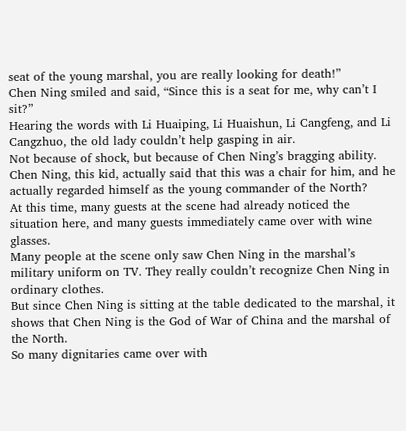seat of the young marshal, you are really looking for death!”
Chen Ning smiled and said, “Since this is a seat for me, why can’t I sit?”
Hearing the words with Li Huaiping, Li Huaishun, Li Cangfeng, and Li Cangzhuo, the old lady couldn’t help gasping in air.
Not because of shock, but because of Chen Ning’s bragging ability.
Chen Ning, this kid, actually said that this was a chair for him, and he actually regarded himself as the young commander of the North?
At this time, many guests at the scene had already noticed the situation here, and many guests immediately came over with wine glasses.
Many people at the scene only saw Chen Ning in the marshal’s military uniform on TV. They really couldn’t recognize Chen Ning in ordinary clothes.
But since Chen Ning is sitting at the table dedicated to the marshal, it shows that Chen Ning is the God of War of China and the marshal of the North.
So many dignitaries came over with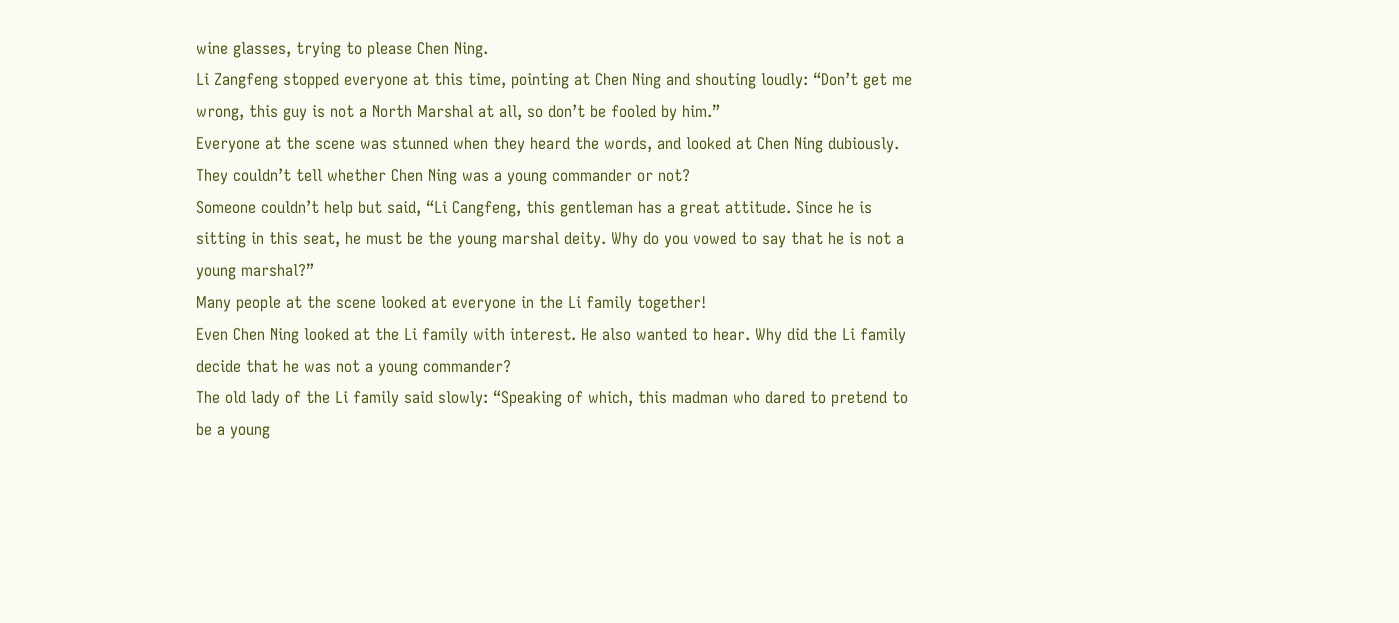wine glasses, trying to please Chen Ning.
Li Zangfeng stopped everyone at this time, pointing at Chen Ning and shouting loudly: “Don’t get me wrong, this guy is not a North Marshal at all, so don’t be fooled by him.”
Everyone at the scene was stunned when they heard the words, and looked at Chen Ning dubiously. They couldn’t tell whether Chen Ning was a young commander or not?
Someone couldn’t help but said, “Li Cangfeng, this gentleman has a great attitude. Since he is sitting in this seat, he must be the young marshal deity. Why do you vowed to say that he is not a young marshal?”
Many people at the scene looked at everyone in the Li family together!
Even Chen Ning looked at the Li family with interest. He also wanted to hear. Why did the Li family decide that he was not a young commander?
The old lady of the Li family said slowly: “Speaking of which, this madman who dared to pretend to be a young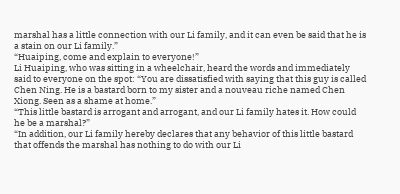marshal has a little connection with our Li family, and it can even be said that he is a stain on our Li family.”
“Huaiping, come and explain to everyone!”
Li Huaiping, who was sitting in a wheelchair, heard the words and immediately said to everyone on the spot: “You are dissatisfied with saying that this guy is called Chen Ning. He is a bastard born to my sister and a nouveau riche named Chen Xiong. Seen as a shame at home.”
“This little bastard is arrogant and arrogant, and our Li family hates it. How could he be a marshal?”
“In addition, our Li family hereby declares that any behavior of this little bastard that offends the marshal has nothing to do with our Li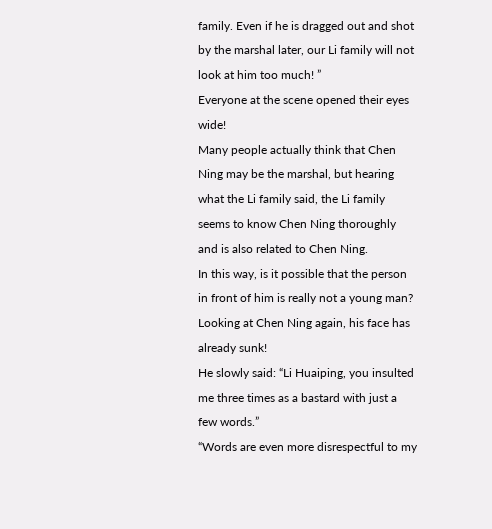family. Even if he is dragged out and shot by the marshal later, our Li family will not look at him too much! ”
Everyone at the scene opened their eyes wide!
Many people actually think that Chen Ning may be the marshal, but hearing what the Li family said, the Li family seems to know Chen Ning thoroughly and is also related to Chen Ning.
In this way, is it possible that the person in front of him is really not a young man?
Looking at Chen Ning again, his face has already sunk!
He slowly said: “Li Huaiping, you insulted me three times as a bastard with just a few words.”
“Words are even more disrespectful to my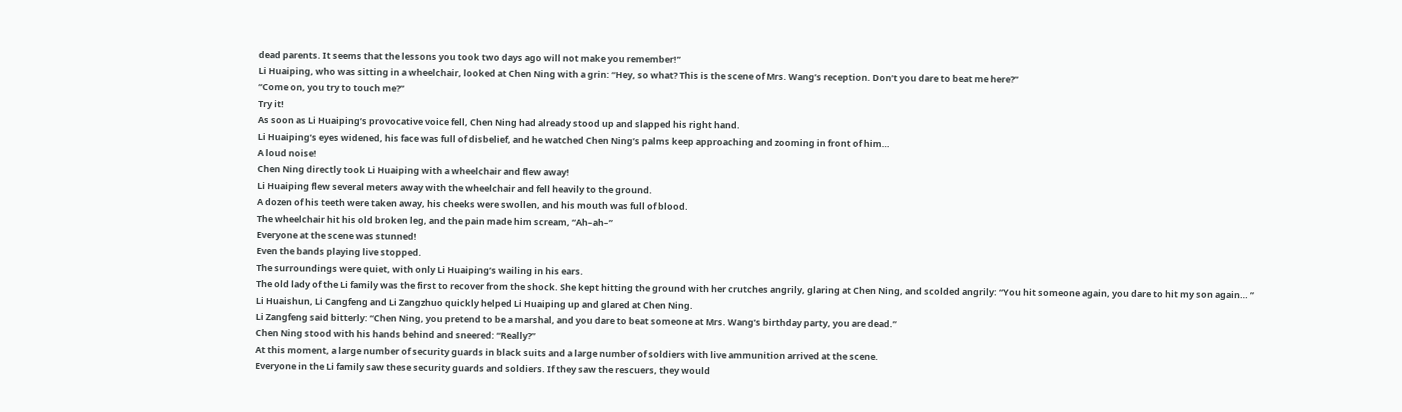dead parents. It seems that the lessons you took two days ago will not make you remember!”
Li Huaiping, who was sitting in a wheelchair, looked at Chen Ning with a grin: “Hey, so what? This is the scene of Mrs. Wang’s reception. Don’t you dare to beat me here?”
“Come on, you try to touch me?”
Try it!
As soon as Li Huaiping’s provocative voice fell, Chen Ning had already stood up and slapped his right hand.
Li Huaiping’s eyes widened, his face was full of disbelief, and he watched Chen Ning’s palms keep approaching and zooming in front of him…
A loud noise!
Chen Ning directly took Li Huaiping with a wheelchair and flew away!
Li Huaiping flew several meters away with the wheelchair and fell heavily to the ground.
A dozen of his teeth were taken away, his cheeks were swollen, and his mouth was full of blood.
The wheelchair hit his old broken leg, and the pain made him scream, “Ah–ah–”
Everyone at the scene was stunned!
Even the bands playing live stopped.
The surroundings were quiet, with only Li Huaiping’s wailing in his ears.
The old lady of the Li family was the first to recover from the shock. She kept hitting the ground with her crutches angrily, glaring at Chen Ning, and scolded angrily: “You hit someone again, you dare to hit my son again… ”
Li Huaishun, Li Cangfeng and Li Zangzhuo quickly helped Li Huaiping up and glared at Chen Ning.
Li Zangfeng said bitterly: “Chen Ning, you pretend to be a marshal, and you dare to beat someone at Mrs. Wang’s birthday party, you are dead.”
Chen Ning stood with his hands behind and sneered: “Really?”
At this moment, a large number of security guards in black suits and a large number of soldiers with live ammunition arrived at the scene.
Everyone in the Li family saw these security guards and soldiers. If they saw the rescuers, they would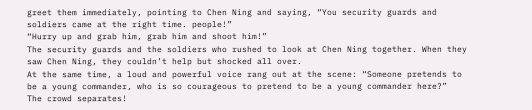greet them immediately, pointing to Chen Ning and saying, “You security guards and soldiers came at the right time. people!”
“Hurry up and grab him, grab him and shoot him!”
The security guards and the soldiers who rushed to look at Chen Ning together. When they saw Chen Ning, they couldn’t help but shocked all over.
At the same time, a loud and powerful voice rang out at the scene: “Someone pretends to be a young commander, who is so courageous to pretend to be a young commander here?”
The crowd separates!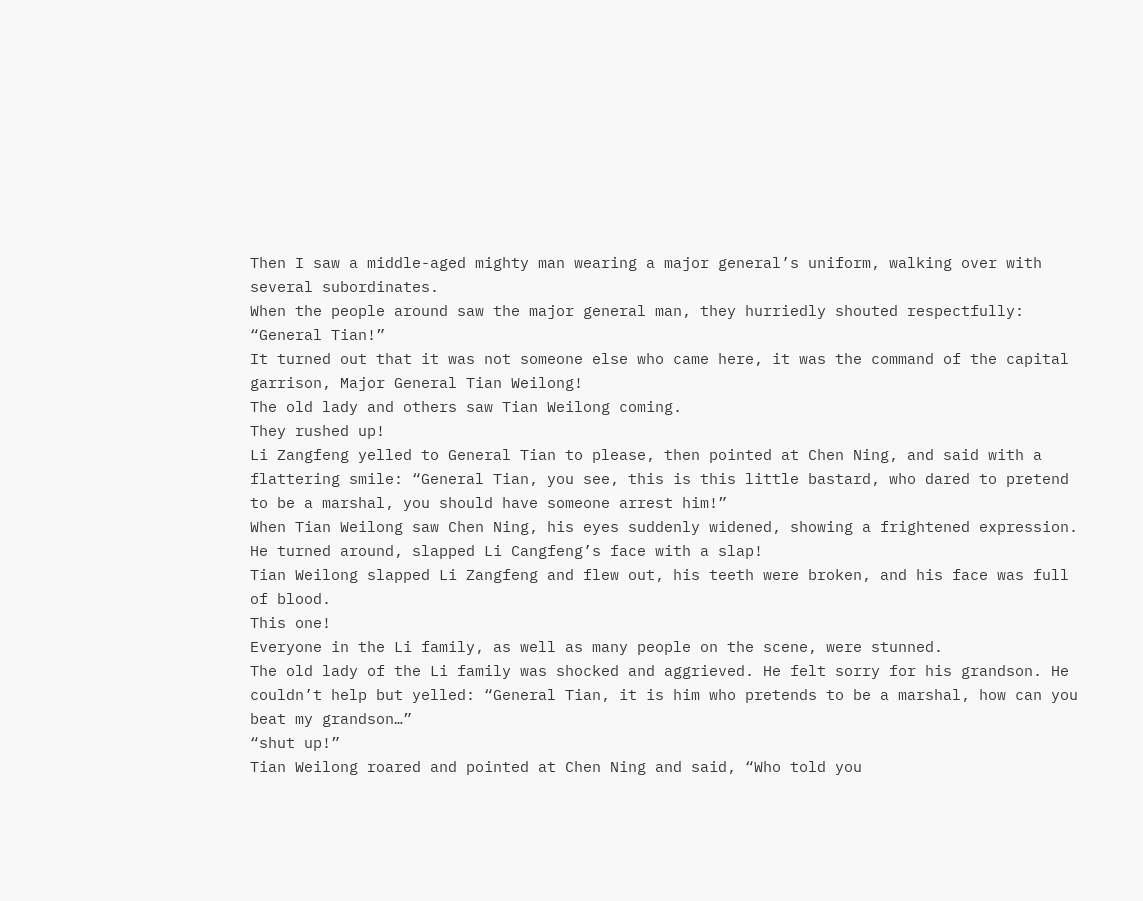Then I saw a middle-aged mighty man wearing a major general’s uniform, walking over with several subordinates.
When the people around saw the major general man, they hurriedly shouted respectfully: “General Tian!”
It turned out that it was not someone else who came here, it was the command of the capital garrison, Major General Tian Weilong!
The old lady and others saw Tian Weilong coming.
They rushed up!
Li Zangfeng yelled to General Tian to please, then pointed at Chen Ning, and said with a flattering smile: “General Tian, you see, this is this little bastard, who dared to pretend to be a marshal, you should have someone arrest him!”
When Tian Weilong saw Chen Ning, his eyes suddenly widened, showing a frightened expression.
He turned around, slapped Li Cangfeng’s face with a slap!
Tian Weilong slapped Li Zangfeng and flew out, his teeth were broken, and his face was full of blood.
This one!
Everyone in the Li family, as well as many people on the scene, were stunned.
The old lady of the Li family was shocked and aggrieved. He felt sorry for his grandson. He couldn’t help but yelled: “General Tian, it is him who pretends to be a marshal, how can you beat my grandson…”
“shut up!”
Tian Weilong roared and pointed at Chen Ning and said, “Who told you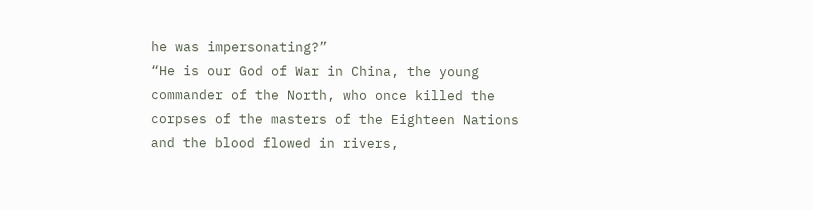he was impersonating?”
“He is our God of War in China, the young commander of the North, who once killed the corpses of the masters of the Eighteen Nations and the blood flowed in rivers,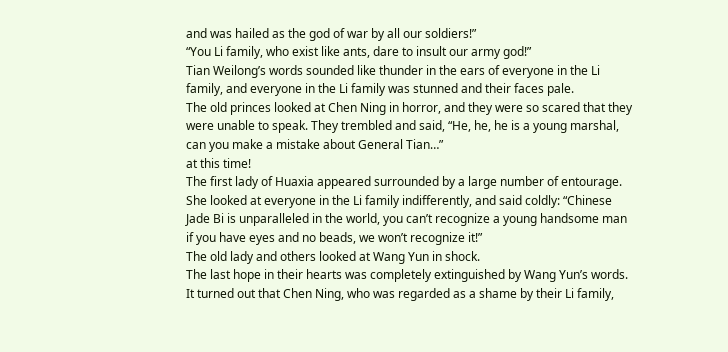and was hailed as the god of war by all our soldiers!”
“You Li family, who exist like ants, dare to insult our army god!”
Tian Weilong’s words sounded like thunder in the ears of everyone in the Li family, and everyone in the Li family was stunned and their faces pale.
The old princes looked at Chen Ning in horror, and they were so scared that they were unable to speak. They trembled and said, “He, he, he is a young marshal, can you make a mistake about General Tian…”
at this time!
The first lady of Huaxia appeared surrounded by a large number of entourage.
She looked at everyone in the Li family indifferently, and said coldly: “Chinese Jade Bi is unparalleled in the world, you can’t recognize a young handsome man if you have eyes and no beads, we won’t recognize it!”
The old lady and others looked at Wang Yun in shock.
The last hope in their hearts was completely extinguished by Wang Yun’s words.
It turned out that Chen Ning, who was regarded as a shame by their Li family,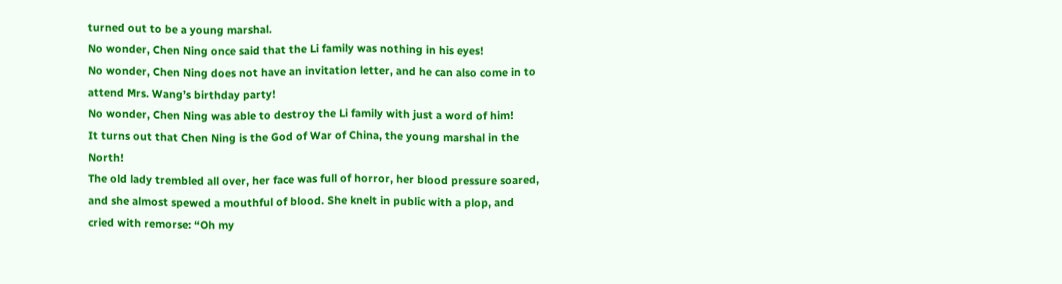turned out to be a young marshal.
No wonder, Chen Ning once said that the Li family was nothing in his eyes!
No wonder, Chen Ning does not have an invitation letter, and he can also come in to attend Mrs. Wang’s birthday party!
No wonder, Chen Ning was able to destroy the Li family with just a word of him!
It turns out that Chen Ning is the God of War of China, the young marshal in the North!
The old lady trembled all over, her face was full of horror, her blood pressure soared, and she almost spewed a mouthful of blood. She knelt in public with a plop, and cried with remorse: “Oh my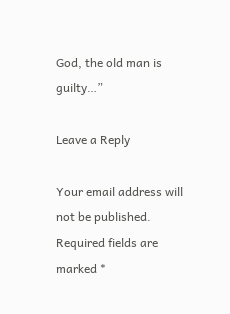God, the old man is guilty…”

Leave a Reply

Your email address will not be published. Required fields are marked *